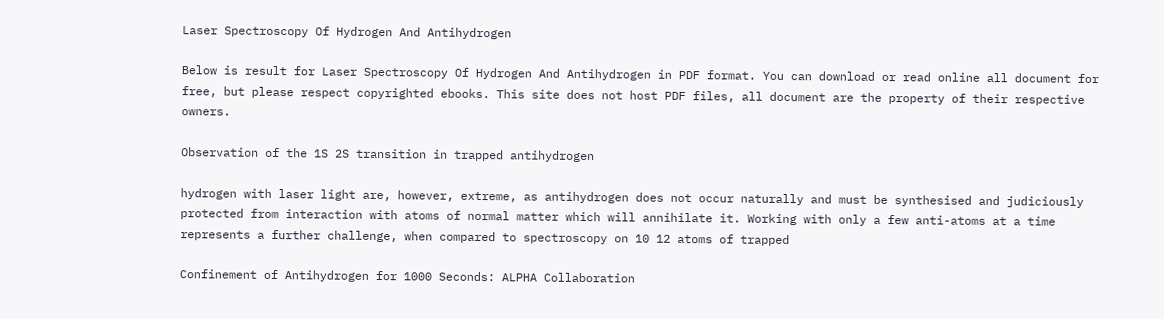Laser Spectroscopy Of Hydrogen And Antihydrogen

Below is result for Laser Spectroscopy Of Hydrogen And Antihydrogen in PDF format. You can download or read online all document for free, but please respect copyrighted ebooks. This site does not host PDF files, all document are the property of their respective owners.

Observation of the 1S 2S transition in trapped antihydrogen

hydrogen with laser light are, however, extreme, as antihydrogen does not occur naturally and must be synthesised and judiciously protected from interaction with atoms of normal matter which will annihilate it. Working with only a few anti-atoms at a time represents a further challenge, when compared to spectroscopy on 10 12 atoms of trapped

Confinement of Antihydrogen for 1000 Seconds: ALPHA Collaboration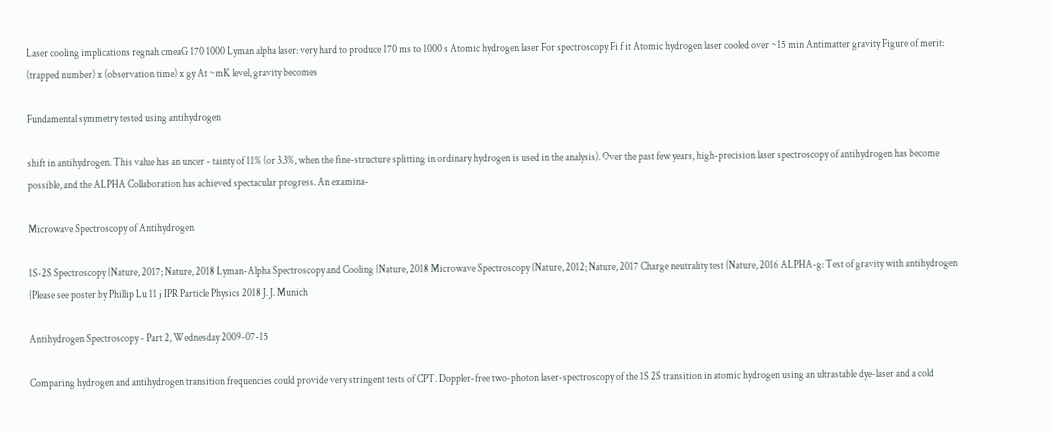Laser cooling implications regnah cmeaG 170 1000 Lyman alpha laser: very hard to produce 170 ms to 1000 s Atomic hydrogen laser For spectroscopy Fi f it Atomic hydrogen laser cooled over ~15 min Antimatter gravity Figure of merit: (trapped number) x (observation time) x gy At ~mK level, gravity becomes

Fundamental symmetry tested using antihydrogen

shift in antihydrogen. This value has an uncer - tainty of 11% (or 3.3%, when the fine-structure splitting in ordinary hydrogen is used in the analysis). Over the past few years, high-precision laser spectroscopy of antihydrogen has become possible, and the ALPHA Collaboration has achieved spectacular progress. An examina-

Microwave Spectroscopy of Antihydrogen

1S-2S Spectroscopy {Nature, 2017; Nature, 2018 Lyman-Alpha Spectroscopy and Cooling {Nature, 2018 Microwave Spectroscopy {Nature, 2012; Nature, 2017 Charge neutrality test {Nature, 2016 ALPHA-g: Test of gravity with antihydrogen {Please see poster by Phillip Lu 11 j IPR Particle Physics 2018 J. J. Munich

Antihydrogen Spectroscopy - Part 2, Wednesday 2009-07-15

Comparing hydrogen and antihydrogen transition frequencies could provide very stringent tests of CPT. Doppler-free two-photon laser-spectroscopy of the 1S 2S transition in atomic hydrogen using an ultrastable dye-laser and a cold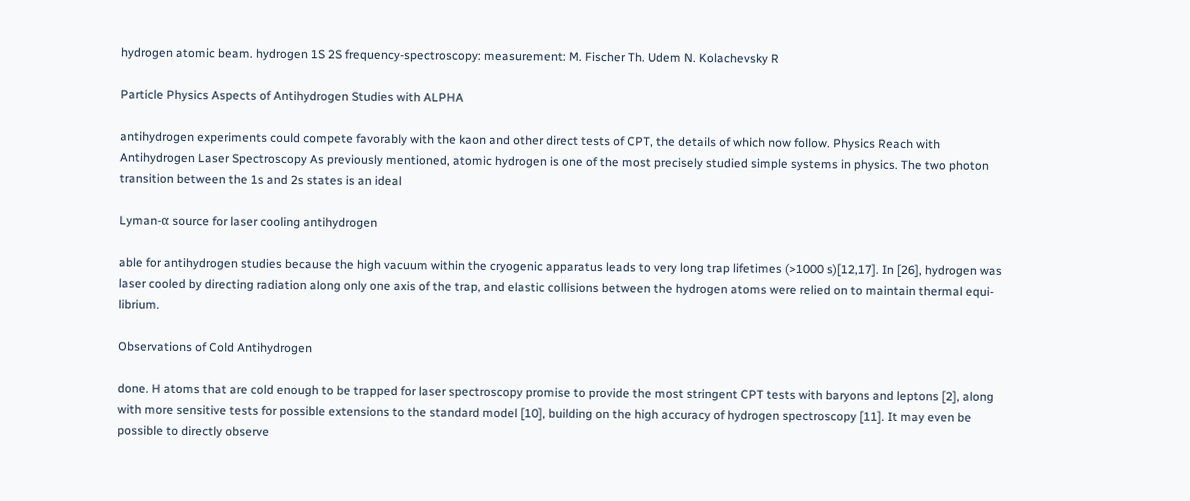hydrogen atomic beam. hydrogen 1S 2S frequency-spectroscopy: measurement: M. Fischer Th. Udem N. Kolachevsky R

Particle Physics Aspects of Antihydrogen Studies with ALPHA

antihydrogen experiments could compete favorably with the kaon and other direct tests of CPT, the details of which now follow. Physics Reach with Antihydrogen Laser Spectroscopy As previously mentioned, atomic hydrogen is one of the most precisely studied simple systems in physics. The two photon transition between the 1s and 2s states is an ideal

Lyman-α source for laser cooling antihydrogen

able for antihydrogen studies because the high vacuum within the cryogenic apparatus leads to very long trap lifetimes (>1000 s)[12,17]. In [26], hydrogen was laser cooled by directing radiation along only one axis of the trap, and elastic collisions between the hydrogen atoms were relied on to maintain thermal equi-librium.

Observations of Cold Antihydrogen

done. H atoms that are cold enough to be trapped for laser spectroscopy promise to provide the most stringent CPT tests with baryons and leptons [2], along with more sensitive tests for possible extensions to the standard model [10], building on the high accuracy of hydrogen spectroscopy [11]. It may even be possible to directly observe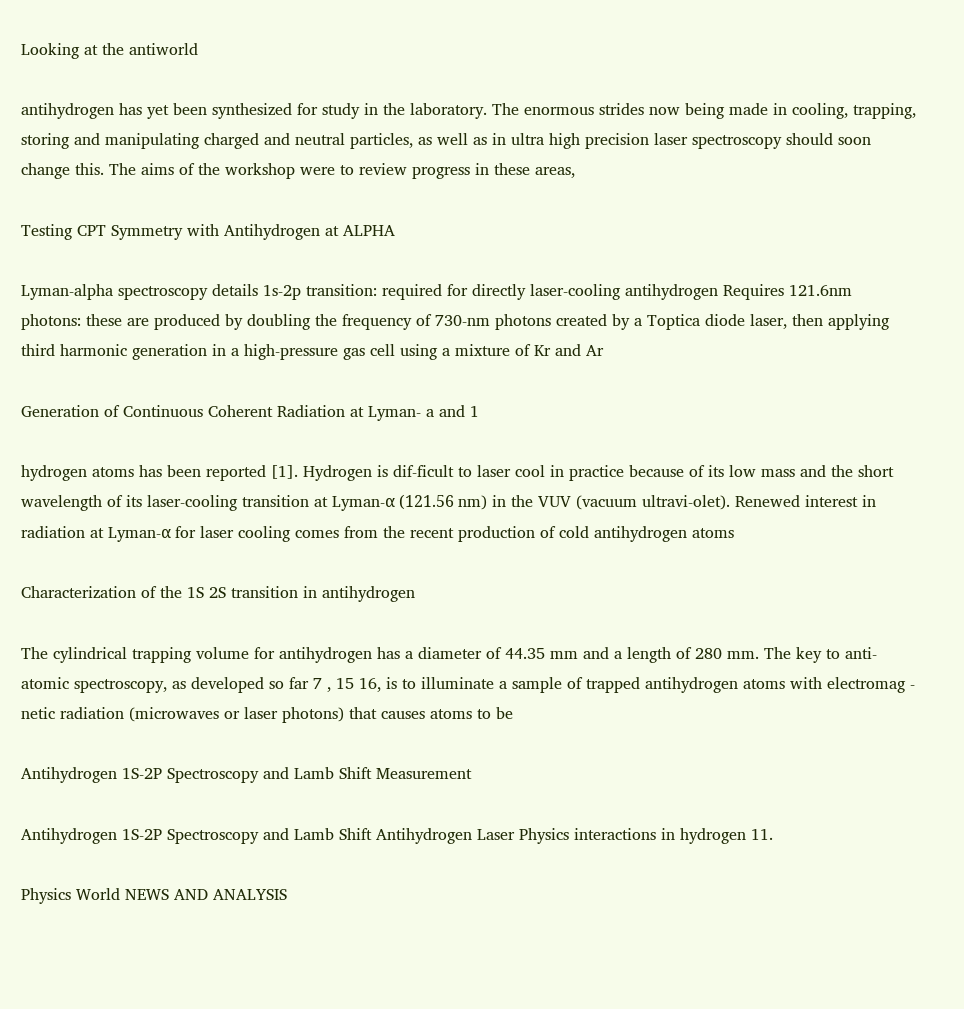Looking at the antiworld

antihydrogen has yet been synthesized for study in the laboratory. The enormous strides now being made in cooling, trapping, storing and manipulating charged and neutral particles, as well as in ultra high precision laser spectroscopy should soon change this. The aims of the workshop were to review progress in these areas,

Testing CPT Symmetry with Antihydrogen at ALPHA

Lyman-alpha spectroscopy details 1s-2p transition: required for directly laser-cooling antihydrogen Requires 121.6nm photons: these are produced by doubling the frequency of 730-nm photons created by a Toptica diode laser, then applying third harmonic generation in a high-pressure gas cell using a mixture of Kr and Ar

Generation of Continuous Coherent Radiation at Lyman- a and 1

hydrogen atoms has been reported [1]. Hydrogen is dif-ficult to laser cool in practice because of its low mass and the short wavelength of its laser-cooling transition at Lyman-α (121.56 nm) in the VUV (vacuum ultravi-olet). Renewed interest in radiation at Lyman-α for laser cooling comes from the recent production of cold antihydrogen atoms

Characterization of the 1S 2S transition in antihydrogen

The cylindrical trapping volume for antihydrogen has a diameter of 44.35 mm and a length of 280 mm. The key to anti-atomic spectroscopy, as developed so far 7 , 15 16, is to illuminate a sample of trapped antihydrogen atoms with electromag - netic radiation (microwaves or laser photons) that causes atoms to be

Antihydrogen 1S-2P Spectroscopy and Lamb Shift Measurement

Antihydrogen 1S-2P Spectroscopy and Lamb Shift Antihydrogen Laser Physics interactions in hydrogen 11.

Physics World NEWS AND ANALYSIS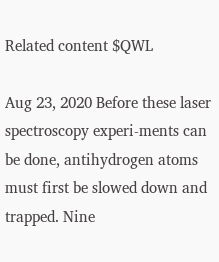Related content $QWL

Aug 23, 2020 Before these laser spectroscopy experi-ments can be done, antihydrogen atoms must first be slowed down and trapped. Nine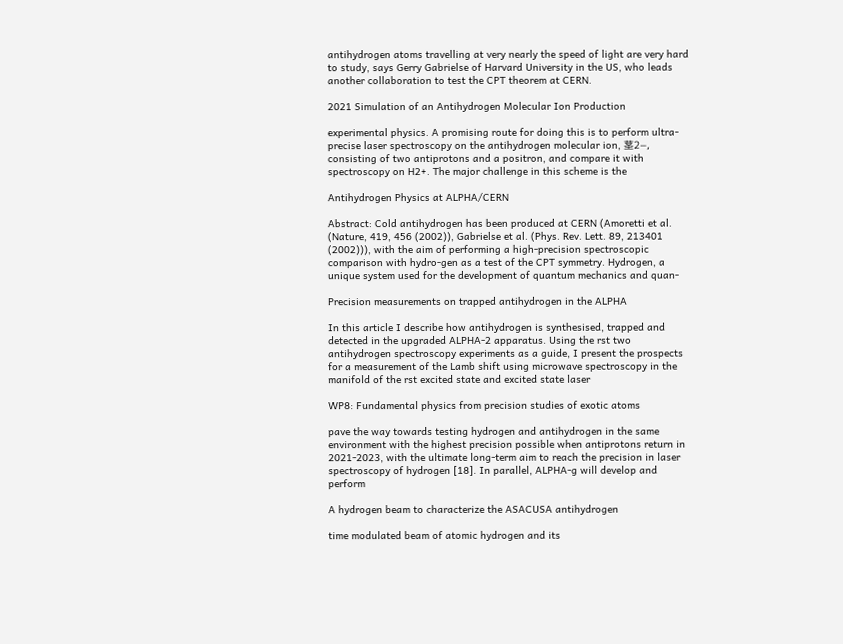antihydrogen atoms travelling at very nearly the speed of light are very hard to study, says Gerry Gabrielse of Harvard University in the US, who leads another collaboration to test the CPT theorem at CERN.

2021 Simulation of an Antihydrogen Molecular Ion Production

experimental physics. A promising route for doing this is to perform ultra-precise laser spectroscopy on the antihydrogen molecular ion, 茎2−, consisting of two antiprotons and a positron, and compare it with spectroscopy on H2+. The major challenge in this scheme is the

Antihydrogen Physics at ALPHA/CERN

Abstract: Cold antihydrogen has been produced at CERN (Amoretti et al. (Nature, 419, 456 (2002)), Gabrielse et al. (Phys. Rev. Lett. 89, 213401 (2002))), with the aim of performing a high-precision spectroscopic comparison with hydro-gen as a test of the CPT symmetry. Hydrogen, a unique system used for the development of quantum mechanics and quan-

Precision measurements on trapped antihydrogen in the ALPHA

In this article I describe how antihydrogen is synthesised, trapped and detected in the upgraded ALPHA-2 apparatus. Using the rst two antihydrogen spectroscopy experiments as a guide, I present the prospects for a measurement of the Lamb shift using microwave spectroscopy in the manifold of the rst excited state and excited state laser

WP8: Fundamental physics from precision studies of exotic atoms

pave the way towards testing hydrogen and antihydrogen in the same environment with the highest precision possible when antiprotons return in 2021-2023, with the ultimate long-term aim to reach the precision in laser spectroscopy of hydrogen [18]. In parallel, ALPHA-g will develop and perform

A hydrogen beam to characterize the ASACUSA antihydrogen

time modulated beam of atomic hydrogen and its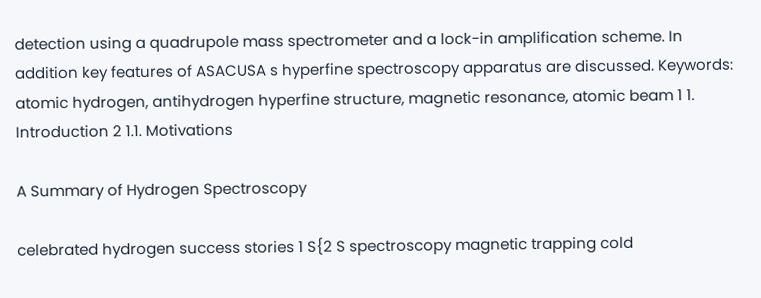detection using a quadrupole mass spectrometer and a lock-in amplification scheme. In addition key features of ASACUSA s hyperfine spectroscopy apparatus are discussed. Keywords: atomic hydrogen, antihydrogen hyperfine structure, magnetic resonance, atomic beam 1 1. Introduction 2 1.1. Motivations

A Summary of Hydrogen Spectroscopy

celebrated hydrogen success stories 1 S{2 S spectroscopy magnetic trapping cold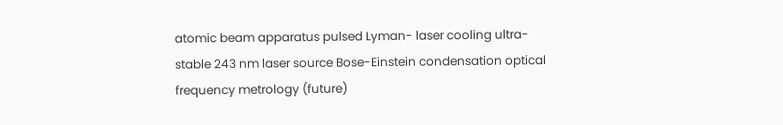atomic beam apparatus pulsed Lyman- laser cooling ultra-stable 243 nm laser source Bose-Einstein condensation optical frequency metrology (future)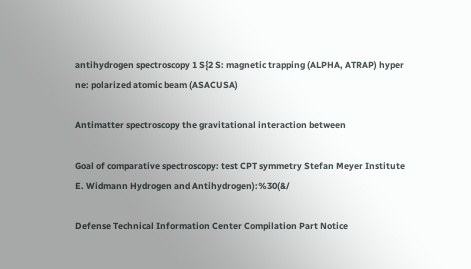antihydrogen spectroscopy 1 S{2 S: magnetic trapping (ALPHA, ATRAP) hyper ne: polarized atomic beam (ASACUSA)

Antimatter spectroscopy the gravitational interaction between

Goal of comparative spectroscopy: test CPT symmetry Stefan Meyer Institute E. Widmann Hydrogen and Antihydrogen):%30(&/

Defense Technical Information Center Compilation Part Notice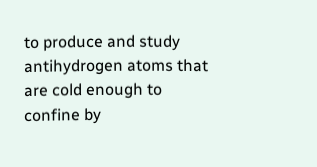to produce and study antihydrogen atoms that are cold enough to confine by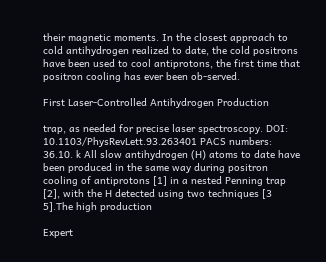their magnetic moments. In the closest approach to cold antihydrogen realized to date, the cold positrons have been used to cool antiprotons, the first time that positron cooling has ever been ob-served.

First Laser-Controlled Antihydrogen Production

trap, as needed for precise laser spectroscopy. DOI: 10.1103/PhysRevLett.93.263401 PACS numbers: 36.10. k All slow antihydrogen (H) atoms to date have been produced in the same way during positron cooling of antiprotons [1] in a nested Penning trap [2], with the H detected using two techniques [3 5].The high production

Expert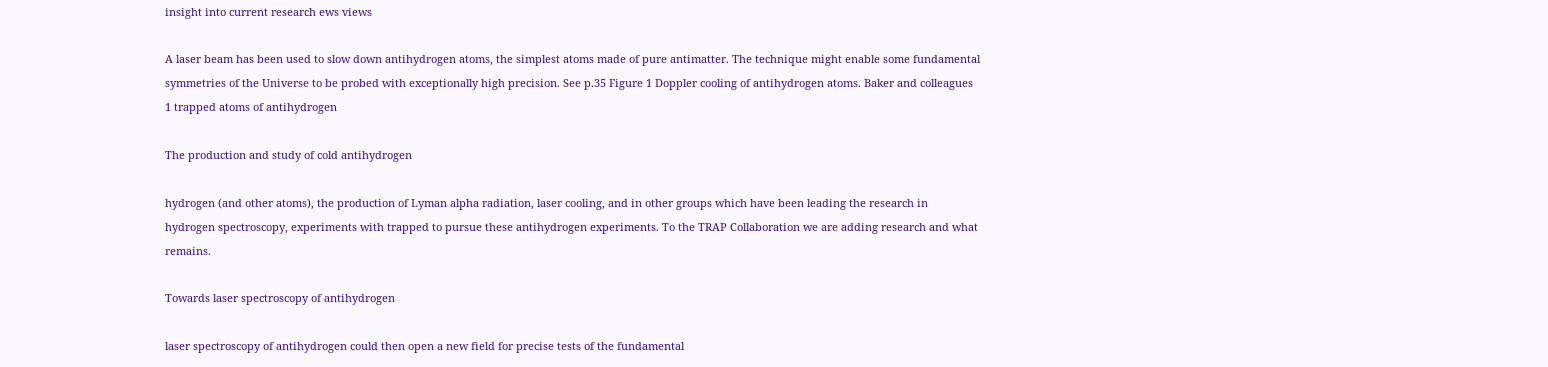insight into current research ews views

A laser beam has been used to slow down antihydrogen atoms, the simplest atoms made of pure antimatter. The technique might enable some fundamental symmetries of the Universe to be probed with exceptionally high precision. See p.35 Figure 1 Doppler cooling of antihydrogen atoms. Baker and colleagues 1 trapped atoms of antihydrogen

The production and study of cold antihydrogen

hydrogen (and other atoms), the production of Lyman alpha radiation, laser cooling, and in other groups which have been leading the research in hydrogen spectroscopy, experiments with trapped to pursue these antihydrogen experiments. To the TRAP Collaboration we are adding research and what remains.

Towards laser spectroscopy of antihydrogen

laser spectroscopy of antihydrogen could then open a new field for precise tests of the fundamental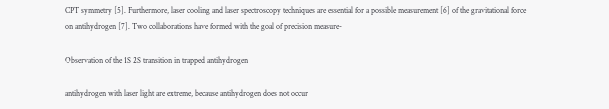CPT symmetry [5]. Furthermore, laser cooling and laser spectroscopy techniques are essential for a possible measurement [6] of the gravitational force on antihydrogen [7]. Two collaborations have formed with the goal of precision measure-

Observation of the 1S 2S transition in trapped antihydrogen

antihydrogen with laser light are extreme, because antihydrogen does not occur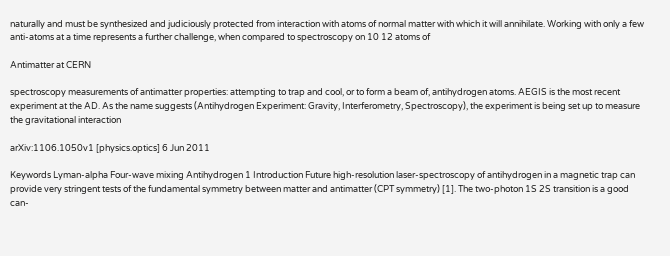naturally and must be synthesized and judiciously protected from interaction with atoms of normal matter with which it will annihilate. Working with only a few anti-atoms at a time represents a further challenge, when compared to spectroscopy on 10 12 atoms of

Antimatter at CERN

spectroscopy measurements of antimatter properties: attempting to trap and cool, or to form a beam of, antihydrogen atoms. AEGIS is the most recent experiment at the AD. As the name suggests (Antihydrogen Experiment: Gravity, Interferometry, Spectroscopy), the experiment is being set up to measure the gravitational interaction

arXiv:1106.1050v1 [physics.optics] 6 Jun 2011

Keywords Lyman-alpha Four-wave mixing Antihydrogen 1 Introduction Future high-resolution laser-spectroscopy of antihydrogen in a magnetic trap can provide very stringent tests of the fundamental symmetry between matter and antimatter (CPT symmetry) [1]. The two-photon 1S 2S transition is a good can-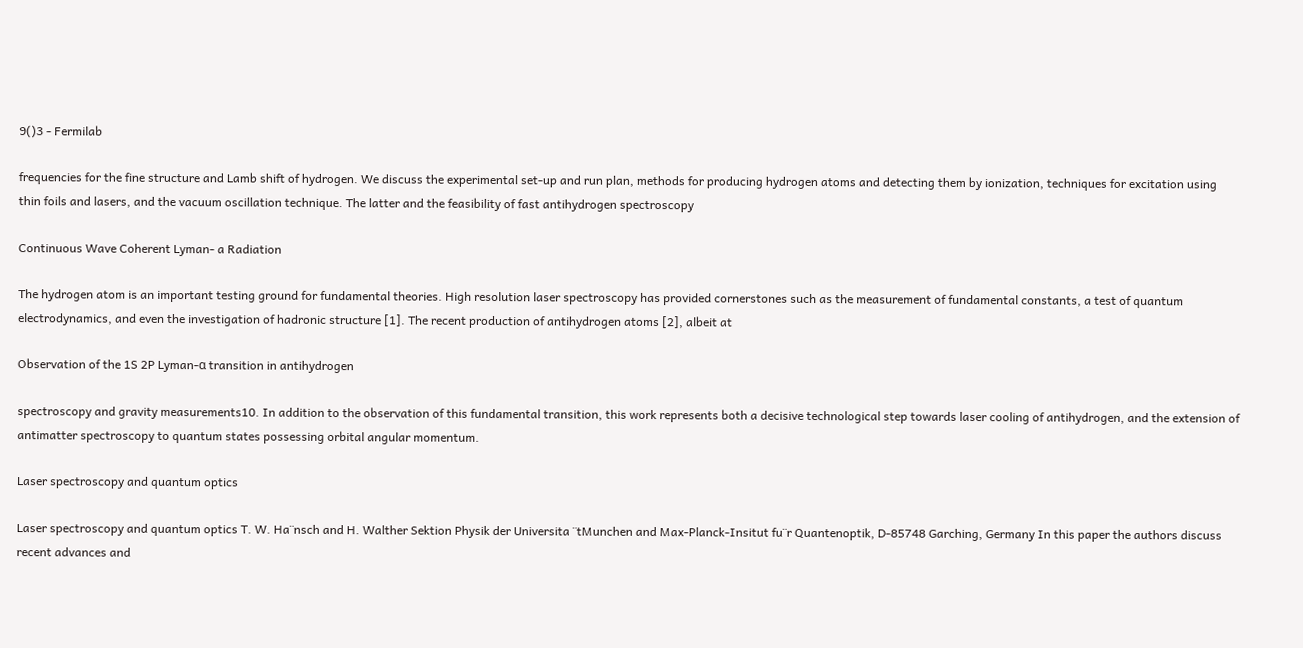9()3 - Fermilab

frequencies for the fine structure and Lamb shift of hydrogen. We discuss the experimental set-up and run plan, methods for producing hydrogen atoms and detecting them by ionization, techniques for excitation using thin foils and lasers, and the vacuum oscillation technique. The latter and the feasibility of fast antihydrogen spectroscopy

Continuous Wave Coherent Lyman- a Radiation

The hydrogen atom is an important testing ground for fundamental theories. High resolution laser spectroscopy has provided cornerstones such as the measurement of fundamental constants, a test of quantum electrodynamics, and even the investigation of hadronic structure [1]. The recent production of antihydrogen atoms [2], albeit at

Observation of the 1S 2P Lyman-α transition in antihydrogen

spectroscopy and gravity measurements10. In addition to the observation of this fundamental transition, this work represents both a decisive technological step towards laser cooling of antihydrogen, and the extension of antimatter spectroscopy to quantum states possessing orbital angular momentum.

Laser spectroscopy and quantum optics

Laser spectroscopy and quantum optics T. W. Ha¨nsch and H. Walther Sektion Physik der Universita ¨tMunchen and Max-Planck-Insitut fu¨r Quantenoptik, D-85748 Garching, Germany In this paper the authors discuss recent advances and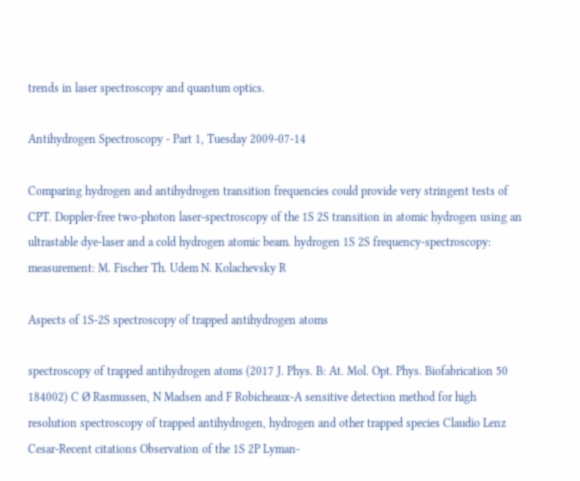trends in laser spectroscopy and quantum optics.

Antihydrogen Spectroscopy - Part 1, Tuesday 2009-07-14

Comparing hydrogen and antihydrogen transition frequencies could provide very stringent tests of CPT. Doppler-free two-photon laser-spectroscopy of the 1S 2S transition in atomic hydrogen using an ultrastable dye-laser and a cold hydrogen atomic beam. hydrogen 1S 2S frequency-spectroscopy: measurement: M. Fischer Th. Udem N. Kolachevsky R

Aspects of 1S-2S spectroscopy of trapped antihydrogen atoms

spectroscopy of trapped antihydrogen atoms (2017 J. Phys. B: At. Mol. Opt. Phys. Biofabrication 50 184002) C Ø Rasmussen, N Madsen and F Robicheaux-A sensitive detection method for high resolution spectroscopy of trapped antihydrogen, hydrogen and other trapped species Claudio Lenz Cesar-Recent citations Observation of the 1S 2P Lyman-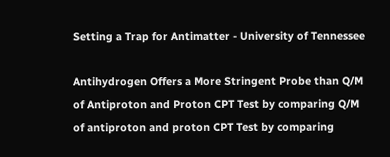Setting a Trap for Antimatter - University of Tennessee

Antihydrogen Offers a More Stringent Probe than Q/M of Antiproton and Proton CPT Test by comparing Q/M of antiproton and proton CPT Test by comparing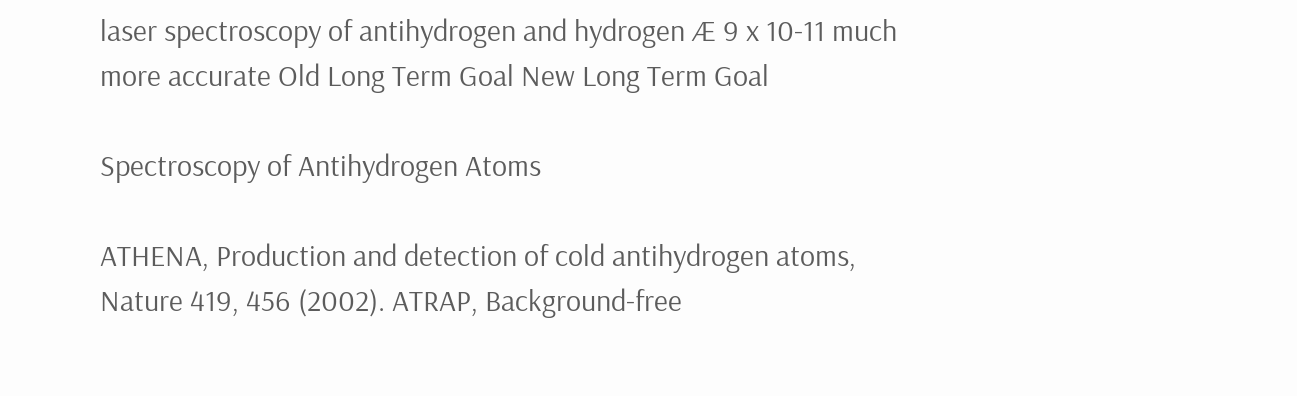laser spectroscopy of antihydrogen and hydrogen Æ 9 x 10-11 much more accurate Old Long Term Goal New Long Term Goal

Spectroscopy of Antihydrogen Atoms

ATHENA, Production and detection of cold antihydrogen atoms, Nature 419, 456 (2002). ATRAP, Background-free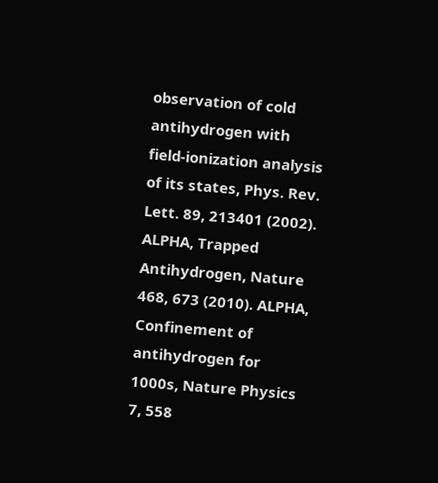observation of cold antihydrogen with field-ionization analysis of its states, Phys. Rev. Lett. 89, 213401 (2002). ALPHA, Trapped Antihydrogen, Nature 468, 673 (2010). ALPHA, Confinement of antihydrogen for 1000s, Nature Physics 7, 558